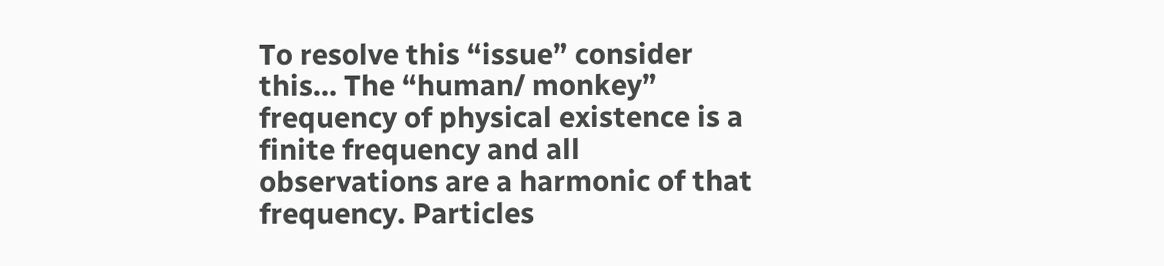To resolve this “issue” consider this… The “human/ monkey” frequency of physical existence is a finite frequency and all observations are a harmonic of that frequency. Particles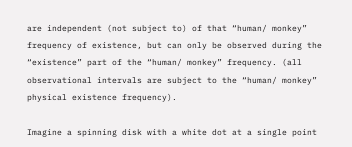are independent (not subject to) of that “human/ monkey” frequency of existence, but can only be observed during the “existence” part of the “human/ monkey” frequency. (all observational intervals are subject to the “human/ monkey” physical existence frequency).

Imagine a spinning disk with a white dot at a single point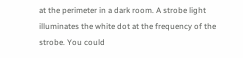at the perimeter in a dark room. A strobe light illuminates the white dot at the frequency of the strobe. You could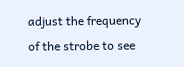adjust the frequency of the strobe to see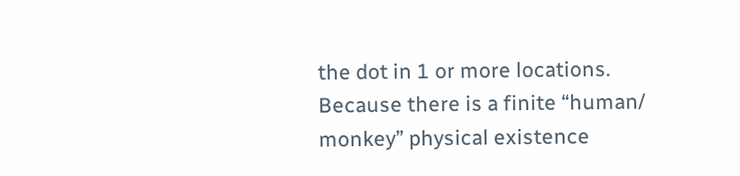the dot in 1 or more locations. Because there is a finite “human/ monkey” physical existence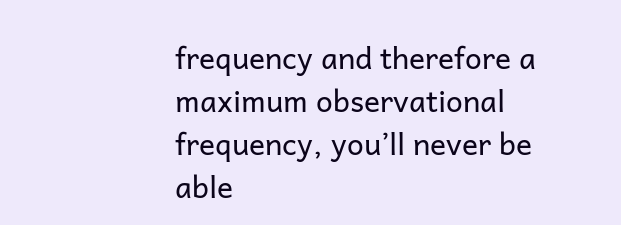frequency and therefore a maximum observational frequency, you’ll never be able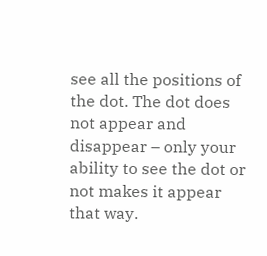see all the positions of the dot. The dot does not appear and disappear – only your ability to see the dot or not makes it appear that way.